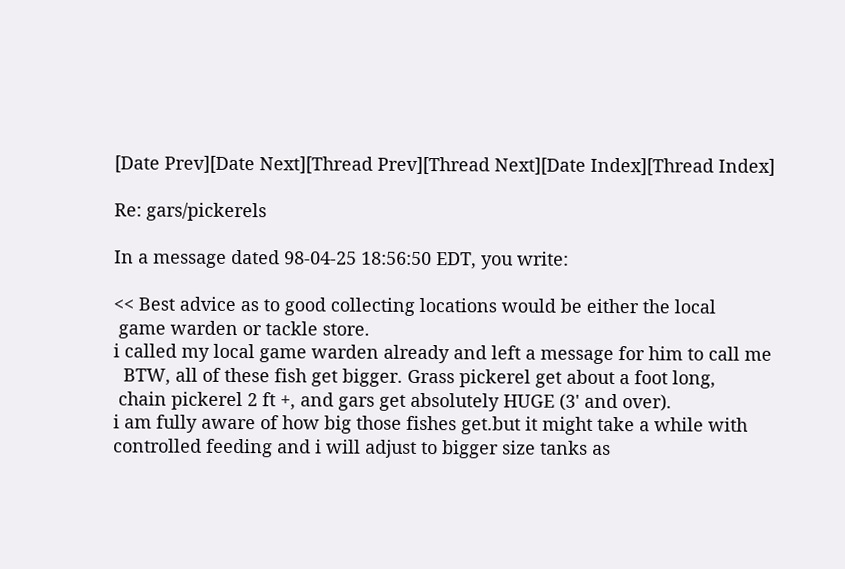[Date Prev][Date Next][Thread Prev][Thread Next][Date Index][Thread Index]

Re: gars/pickerels

In a message dated 98-04-25 18:56:50 EDT, you write:

<< Best advice as to good collecting locations would be either the local
 game warden or tackle store.
i called my local game warden already and left a message for him to call me
  BTW, all of these fish get bigger. Grass pickerel get about a foot long,
 chain pickerel 2 ft +, and gars get absolutely HUGE (3' and over).
i am fully aware of how big those fishes get.but it might take a while with
controlled feeding and i will adjust to bigger size tanks as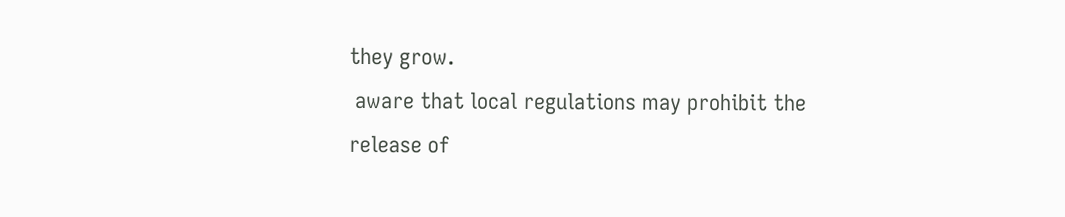they grow.
 aware that local regulations may prohibit the release of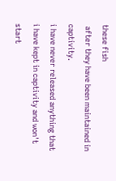these fish
 after they have been maintained in captivity.
i have never released anything that i have kept in captivity and won't start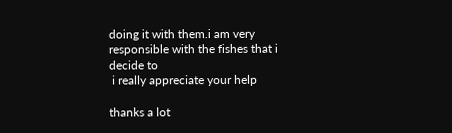doing it with them.i am very responsible with the fishes that i decide to
 i really appreciate your help

thanks a lot